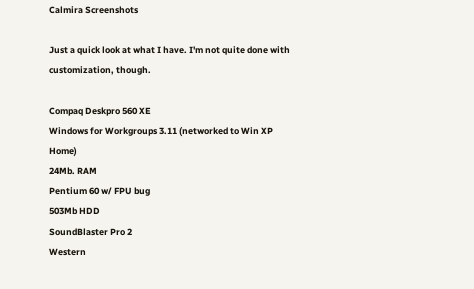Calmira Screenshots

Just a quick look at what I have. I'm not quite done with
customization, though.

Compaq Deskpro 560 XE
Windows for Workgroups 3.11 (networked to Win XP Home)
24Mb. RAM
Pentium 60 w/ FPU bug
503Mb HDD
SoundBlaster Pro 2
Western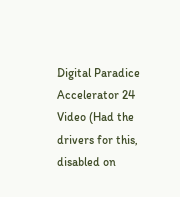Digital Paradice Accelerator 24 Video (Had the drivers for this,
disabled on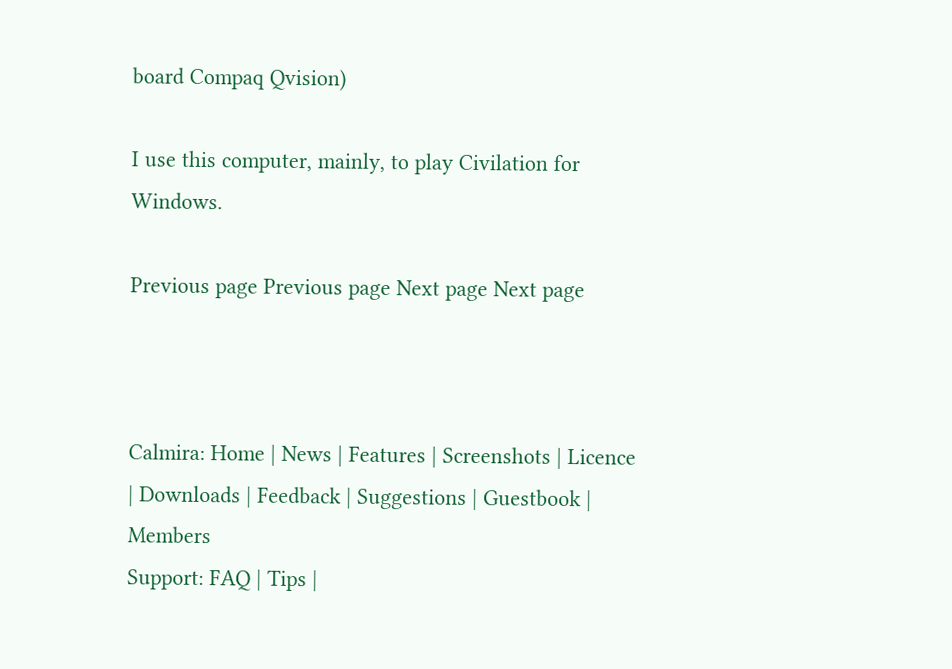board Compaq Qvision)

I use this computer, mainly, to play Civilation for Windows.

Previous page Previous page Next page Next page



Calmira: Home | News | Features | Screenshots | Licence | Downloads | Feedback | Suggestions | Guestbook | Members
Support: FAQ | Tips |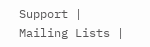Support | Mailing Lists |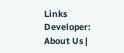Links Developer: About Us |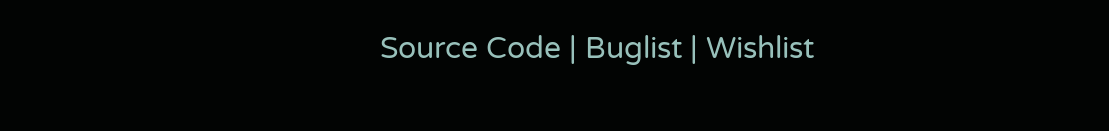Source Code | Buglist | Wishlist